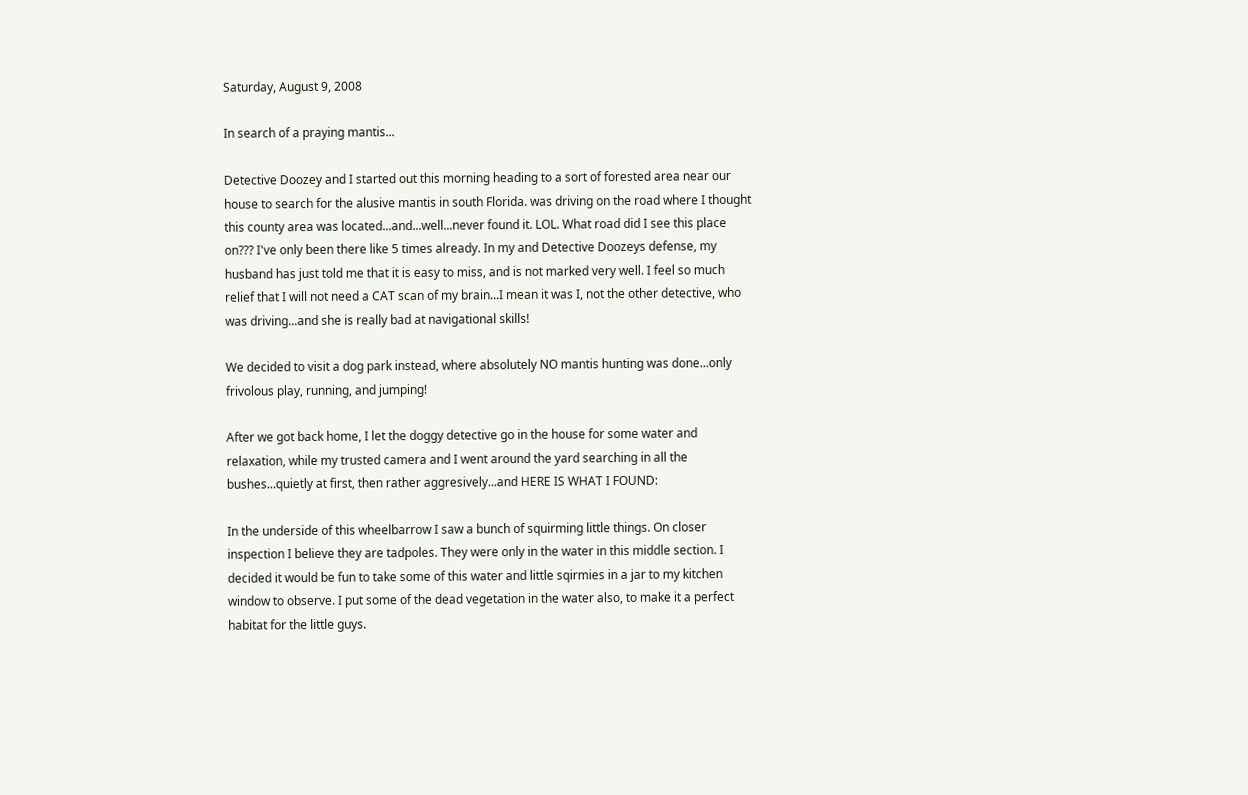Saturday, August 9, 2008

In search of a praying mantis...

Detective Doozey and I started out this morning heading to a sort of forested area near our house to search for the alusive mantis in south Florida. was driving on the road where I thought this county area was located...and...well...never found it. LOL. What road did I see this place on??? I've only been there like 5 times already. In my and Detective Doozeys defense, my husband has just told me that it is easy to miss, and is not marked very well. I feel so much relief that I will not need a CAT scan of my brain...I mean it was I, not the other detective, who was driving...and she is really bad at navigational skills!

We decided to visit a dog park instead, where absolutely NO mantis hunting was done...only frivolous play, running, and jumping!

After we got back home, I let the doggy detective go in the house for some water and relaxation, while my trusted camera and I went around the yard searching in all the bushes...quietly at first, then rather aggresively...and HERE IS WHAT I FOUND:

In the underside of this wheelbarrow I saw a bunch of squirming little things. On closer inspection I believe they are tadpoles. They were only in the water in this middle section. I decided it would be fun to take some of this water and little sqirmies in a jar to my kitchen window to observe. I put some of the dead vegetation in the water also, to make it a perfect habitat for the little guys.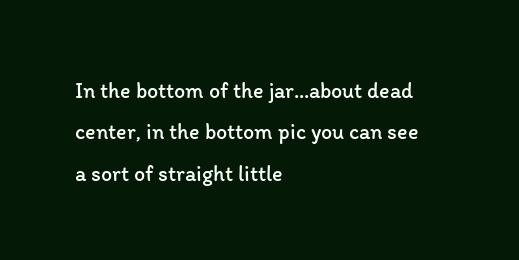In the bottom of the jar...about dead center, in the bottom pic you can see a sort of straight little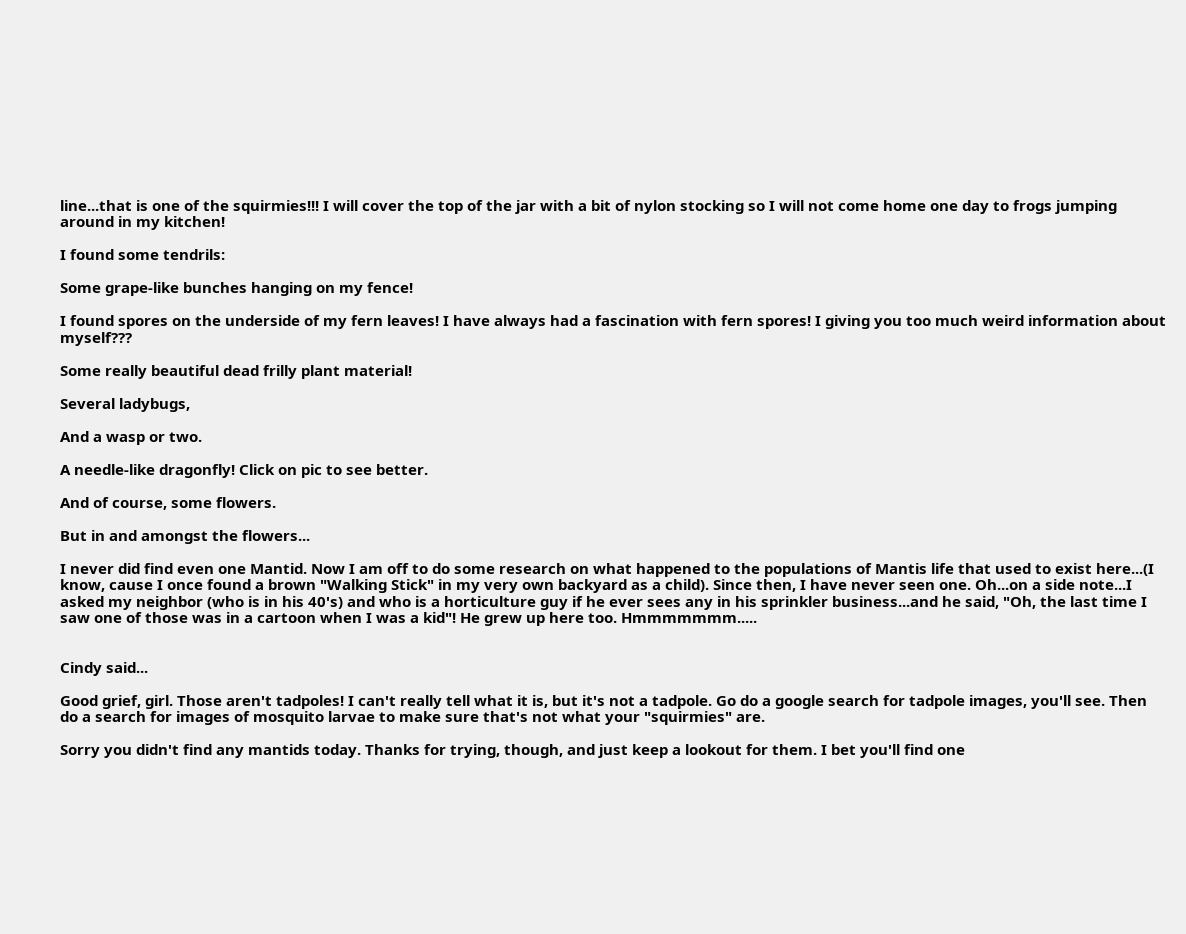line...that is one of the squirmies!!! I will cover the top of the jar with a bit of nylon stocking so I will not come home one day to frogs jumping around in my kitchen!

I found some tendrils:

Some grape-like bunches hanging on my fence!

I found spores on the underside of my fern leaves! I have always had a fascination with fern spores! I giving you too much weird information about myself???

Some really beautiful dead frilly plant material!

Several ladybugs,

And a wasp or two.

A needle-like dragonfly! Click on pic to see better.

And of course, some flowers.

But in and amongst the flowers...

I never did find even one Mantid. Now I am off to do some research on what happened to the populations of Mantis life that used to exist here...(I know, cause I once found a brown "Walking Stick" in my very own backyard as a child). Since then, I have never seen one. Oh...on a side note...I asked my neighbor (who is in his 40's) and who is a horticulture guy if he ever sees any in his sprinkler business...and he said, "Oh, the last time I saw one of those was in a cartoon when I was a kid"! He grew up here too. Hmmmmmmm.....


Cindy said...

Good grief, girl. Those aren't tadpoles! I can't really tell what it is, but it's not a tadpole. Go do a google search for tadpole images, you'll see. Then do a search for images of mosquito larvae to make sure that's not what your "squirmies" are.

Sorry you didn't find any mantids today. Thanks for trying, though, and just keep a lookout for them. I bet you'll find one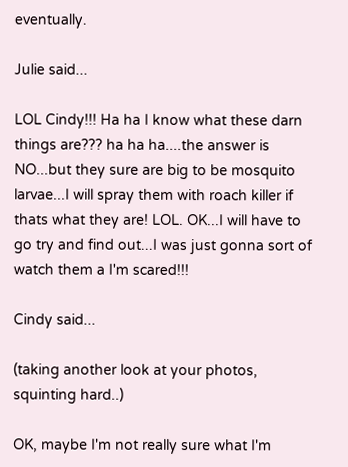eventually.

Julie said...

LOL Cindy!!! Ha ha I know what these darn things are??? ha ha ha....the answer is NO...but they sure are big to be mosquito larvae...I will spray them with roach killer if thats what they are! LOL. OK...I will have to go try and find out...I was just gonna sort of watch them a I'm scared!!!

Cindy said...

(taking another look at your photos, squinting hard..)

OK, maybe I'm not really sure what I'm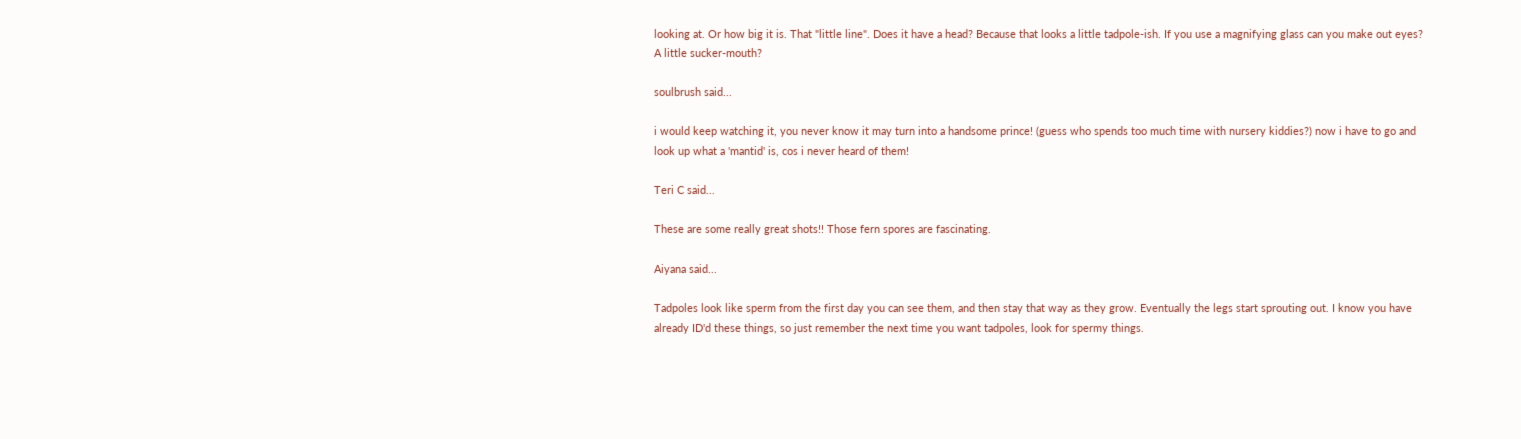looking at. Or how big it is. That "little line". Does it have a head? Because that looks a little tadpole-ish. If you use a magnifying glass can you make out eyes? A little sucker-mouth?

soulbrush said...

i would keep watching it, you never know it may turn into a handsome prince! (guess who spends too much time with nursery kiddies?) now i have to go and look up what a 'mantid' is, cos i never heard of them!

Teri C said...

These are some really great shots!! Those fern spores are fascinating.

Aiyana said...

Tadpoles look like sperm from the first day you can see them, and then stay that way as they grow. Eventually the legs start sprouting out. I know you have already ID'd these things, so just remember the next time you want tadpoles, look for spermy things.